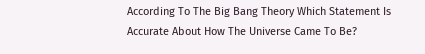According To The Big Bang Theory Which Statement Is Accurate About How The Universe Came To Be?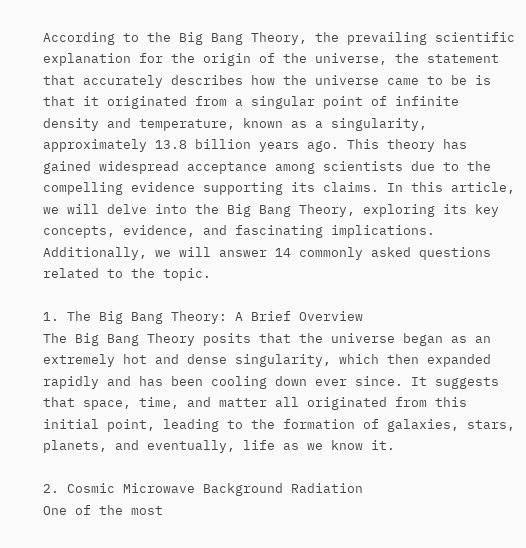According to the Big Bang Theory, the prevailing scientific explanation for the origin of the universe, the statement that accurately describes how the universe came to be is that it originated from a singular point of infinite density and temperature, known as a singularity, approximately 13.8 billion years ago. This theory has gained widespread acceptance among scientists due to the compelling evidence supporting its claims. In this article, we will delve into the Big Bang Theory, exploring its key concepts, evidence, and fascinating implications. Additionally, we will answer 14 commonly asked questions related to the topic.

1. The Big Bang Theory: A Brief Overview
The Big Bang Theory posits that the universe began as an extremely hot and dense singularity, which then expanded rapidly and has been cooling down ever since. It suggests that space, time, and matter all originated from this initial point, leading to the formation of galaxies, stars, planets, and eventually, life as we know it.

2. Cosmic Microwave Background Radiation
One of the most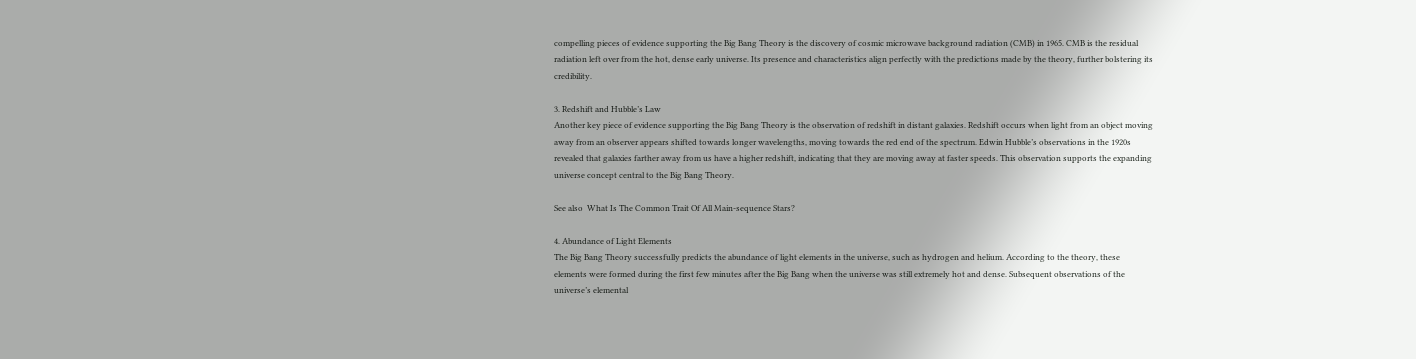compelling pieces of evidence supporting the Big Bang Theory is the discovery of cosmic microwave background radiation (CMB) in 1965. CMB is the residual radiation left over from the hot, dense early universe. Its presence and characteristics align perfectly with the predictions made by the theory, further bolstering its credibility.

3. Redshift and Hubble’s Law
Another key piece of evidence supporting the Big Bang Theory is the observation of redshift in distant galaxies. Redshift occurs when light from an object moving away from an observer appears shifted towards longer wavelengths, moving towards the red end of the spectrum. Edwin Hubble’s observations in the 1920s revealed that galaxies farther away from us have a higher redshift, indicating that they are moving away at faster speeds. This observation supports the expanding universe concept central to the Big Bang Theory.

See also  What Is The Common Trait Of All Main-sequence Stars?

4. Abundance of Light Elements
The Big Bang Theory successfully predicts the abundance of light elements in the universe, such as hydrogen and helium. According to the theory, these elements were formed during the first few minutes after the Big Bang when the universe was still extremely hot and dense. Subsequent observations of the universe’s elemental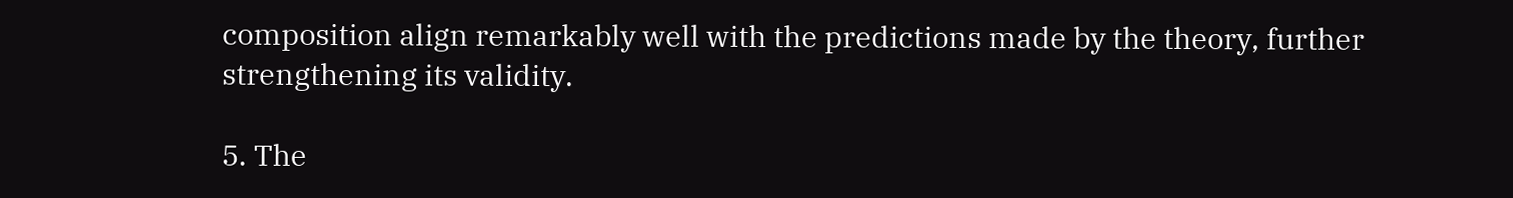composition align remarkably well with the predictions made by the theory, further strengthening its validity.

5. The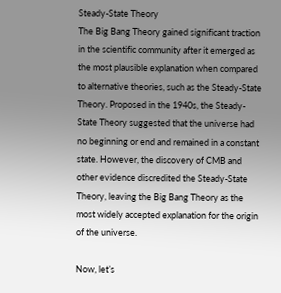Steady-State Theory
The Big Bang Theory gained significant traction in the scientific community after it emerged as the most plausible explanation when compared to alternative theories, such as the Steady-State Theory. Proposed in the 1940s, the Steady-State Theory suggested that the universe had no beginning or end and remained in a constant state. However, the discovery of CMB and other evidence discredited the Steady-State Theory, leaving the Big Bang Theory as the most widely accepted explanation for the origin of the universe.

Now, let’s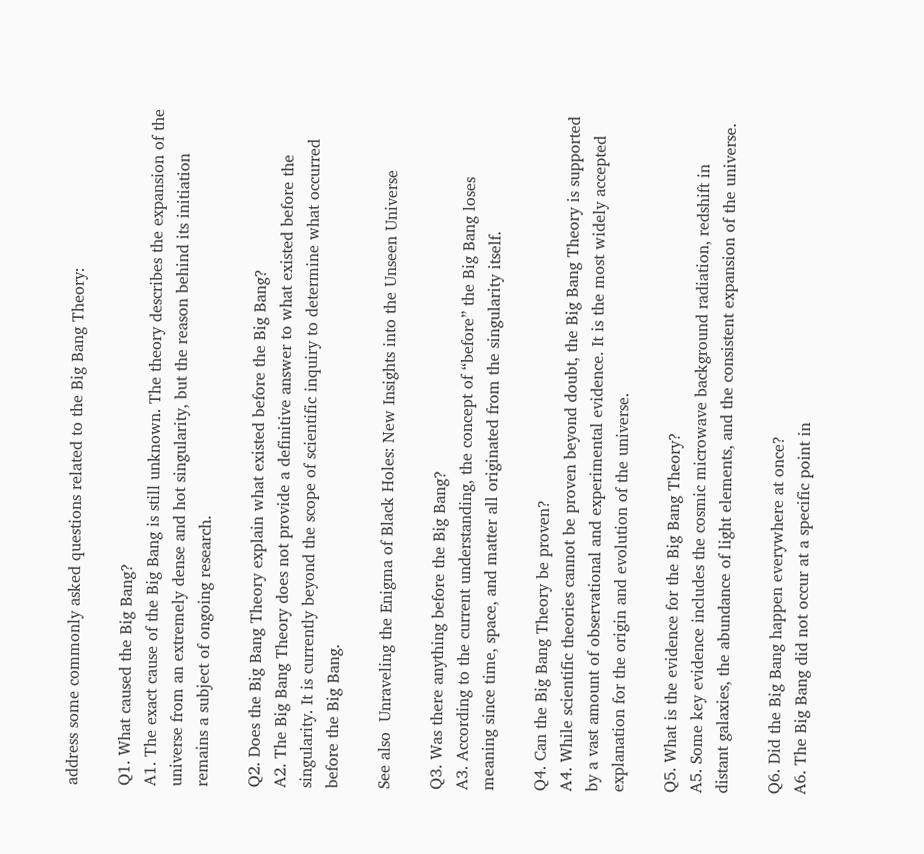address some commonly asked questions related to the Big Bang Theory:

Q1. What caused the Big Bang?
A1. The exact cause of the Big Bang is still unknown. The theory describes the expansion of the universe from an extremely dense and hot singularity, but the reason behind its initiation remains a subject of ongoing research.

Q2. Does the Big Bang Theory explain what existed before the Big Bang?
A2. The Big Bang Theory does not provide a definitive answer to what existed before the singularity. It is currently beyond the scope of scientific inquiry to determine what occurred before the Big Bang.

See also  Unraveling the Enigma of Black Holes: New Insights into the Unseen Universe

Q3. Was there anything before the Big Bang?
A3. According to the current understanding, the concept of “before” the Big Bang loses meaning since time, space, and matter all originated from the singularity itself.

Q4. Can the Big Bang Theory be proven?
A4. While scientific theories cannot be proven beyond doubt, the Big Bang Theory is supported by a vast amount of observational and experimental evidence. It is the most widely accepted explanation for the origin and evolution of the universe.

Q5. What is the evidence for the Big Bang Theory?
A5. Some key evidence includes the cosmic microwave background radiation, redshift in distant galaxies, the abundance of light elements, and the consistent expansion of the universe.

Q6. Did the Big Bang happen everywhere at once?
A6. The Big Bang did not occur at a specific point in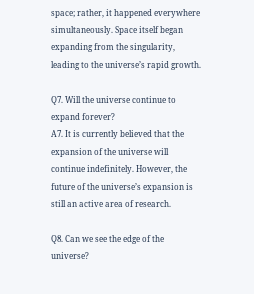space; rather, it happened everywhere simultaneously. Space itself began expanding from the singularity, leading to the universe’s rapid growth.

Q7. Will the universe continue to expand forever?
A7. It is currently believed that the expansion of the universe will continue indefinitely. However, the future of the universe’s expansion is still an active area of research.

Q8. Can we see the edge of the universe?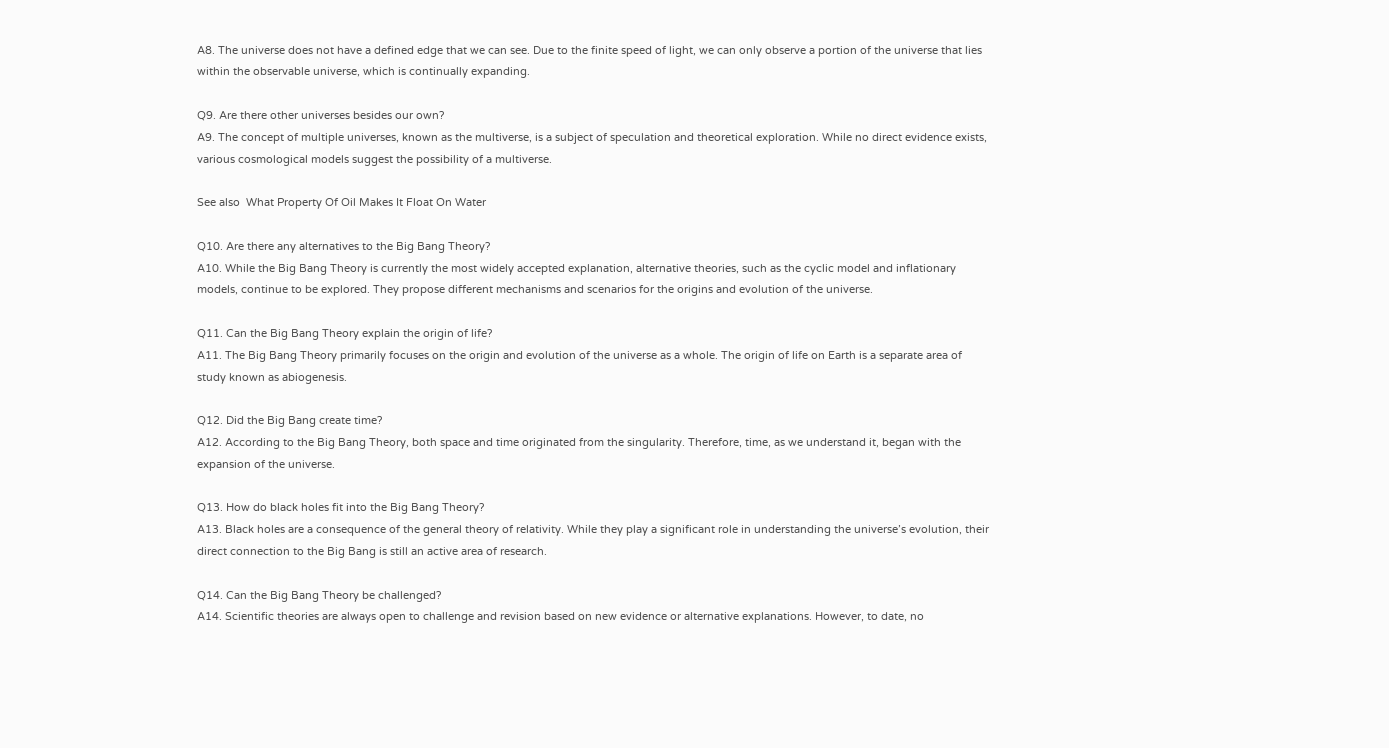A8. The universe does not have a defined edge that we can see. Due to the finite speed of light, we can only observe a portion of the universe that lies within the observable universe, which is continually expanding.

Q9. Are there other universes besides our own?
A9. The concept of multiple universes, known as the multiverse, is a subject of speculation and theoretical exploration. While no direct evidence exists, various cosmological models suggest the possibility of a multiverse.

See also  What Property Of Oil Makes It Float On Water

Q10. Are there any alternatives to the Big Bang Theory?
A10. While the Big Bang Theory is currently the most widely accepted explanation, alternative theories, such as the cyclic model and inflationary models, continue to be explored. They propose different mechanisms and scenarios for the origins and evolution of the universe.

Q11. Can the Big Bang Theory explain the origin of life?
A11. The Big Bang Theory primarily focuses on the origin and evolution of the universe as a whole. The origin of life on Earth is a separate area of study known as abiogenesis.

Q12. Did the Big Bang create time?
A12. According to the Big Bang Theory, both space and time originated from the singularity. Therefore, time, as we understand it, began with the expansion of the universe.

Q13. How do black holes fit into the Big Bang Theory?
A13. Black holes are a consequence of the general theory of relativity. While they play a significant role in understanding the universe’s evolution, their direct connection to the Big Bang is still an active area of research.

Q14. Can the Big Bang Theory be challenged?
A14. Scientific theories are always open to challenge and revision based on new evidence or alternative explanations. However, to date, no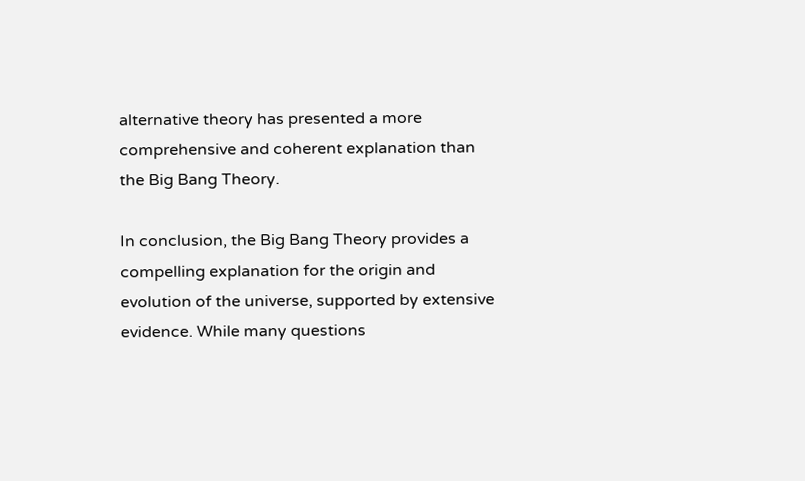alternative theory has presented a more comprehensive and coherent explanation than the Big Bang Theory.

In conclusion, the Big Bang Theory provides a compelling explanation for the origin and evolution of the universe, supported by extensive evidence. While many questions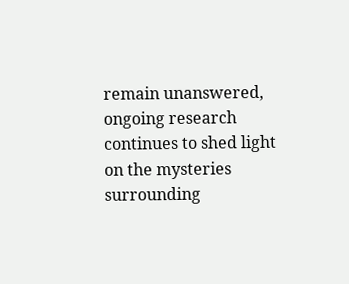remain unanswered, ongoing research continues to shed light on the mysteries surrounding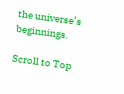the universe’s beginnings.

Scroll to Top